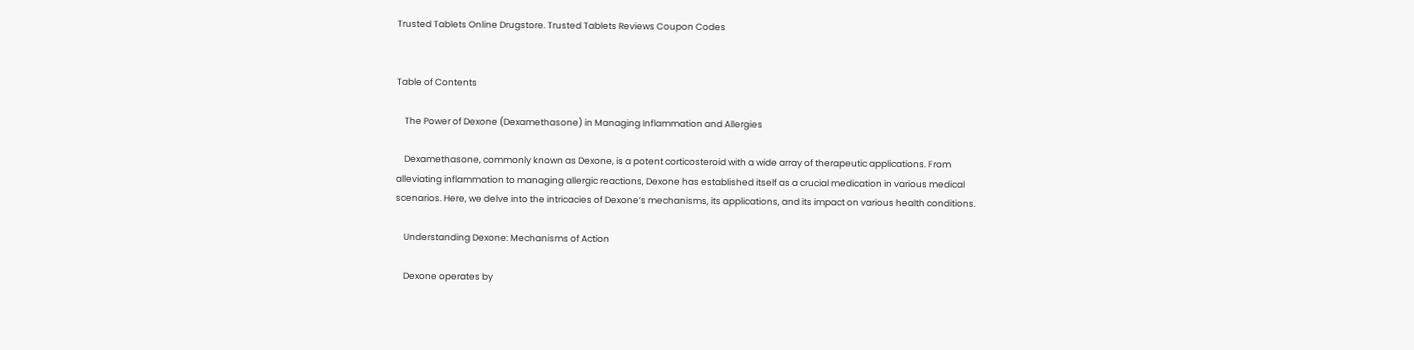Trusted Tablets Online Drugstore. Trusted Tablets Reviews Coupon Codes


Table of Contents

    The Power of Dexone (Dexamethasone) in Managing Inflammation and Allergies

    Dexamethasone, commonly known as Dexone, is a potent corticosteroid with a wide array of therapeutic applications. From alleviating inflammation to managing allergic reactions, Dexone has established itself as a crucial medication in various medical scenarios. Here, we delve into the intricacies of Dexone’s mechanisms, its applications, and its impact on various health conditions.

    Understanding Dexone: Mechanisms of Action

    Dexone operates by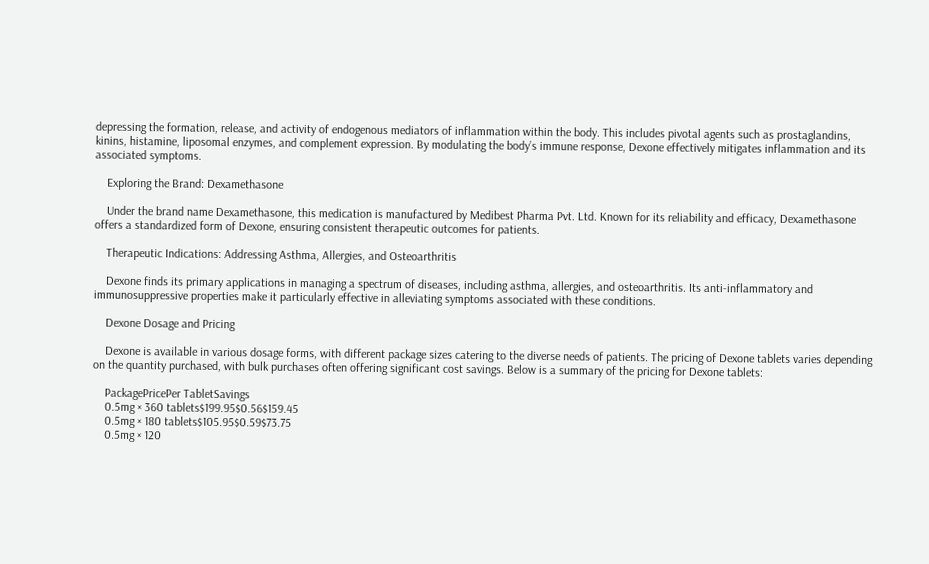depressing the formation, release, and activity of endogenous mediators of inflammation within the body. This includes pivotal agents such as prostaglandins, kinins, histamine, liposomal enzymes, and complement expression. By modulating the body’s immune response, Dexone effectively mitigates inflammation and its associated symptoms.

    Exploring the Brand: Dexamethasone

    Under the brand name Dexamethasone, this medication is manufactured by Medibest Pharma Pvt. Ltd. Known for its reliability and efficacy, Dexamethasone offers a standardized form of Dexone, ensuring consistent therapeutic outcomes for patients.

    Therapeutic Indications: Addressing Asthma, Allergies, and Osteoarthritis

    Dexone finds its primary applications in managing a spectrum of diseases, including asthma, allergies, and osteoarthritis. Its anti-inflammatory and immunosuppressive properties make it particularly effective in alleviating symptoms associated with these conditions.

    Dexone Dosage and Pricing

    Dexone is available in various dosage forms, with different package sizes catering to the diverse needs of patients. The pricing of Dexone tablets varies depending on the quantity purchased, with bulk purchases often offering significant cost savings. Below is a summary of the pricing for Dexone tablets:

    PackagePricePer TabletSavings
    0.5mg × 360 tablets$199.95$0.56$159.45
    0.5mg × 180 tablets$105.95$0.59$73.75
    0.5mg × 120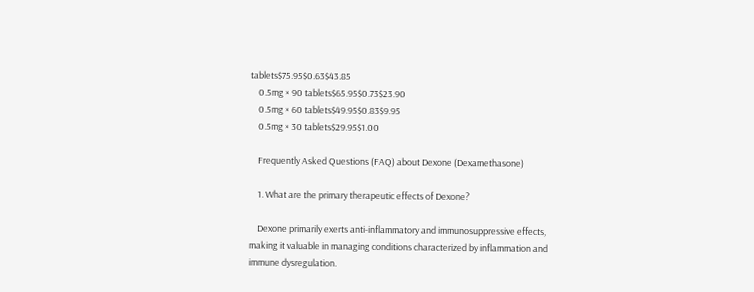tablets$75.95$0.63$43.85
    0.5mg × 90 tablets$65.95$0.73$23.90
    0.5mg × 60 tablets$49.95$0.83$9.95
    0.5mg × 30 tablets$29.95$1.00

    Frequently Asked Questions (FAQ) about Dexone (Dexamethasone)

    1. What are the primary therapeutic effects of Dexone?

    Dexone primarily exerts anti-inflammatory and immunosuppressive effects, making it valuable in managing conditions characterized by inflammation and immune dysregulation.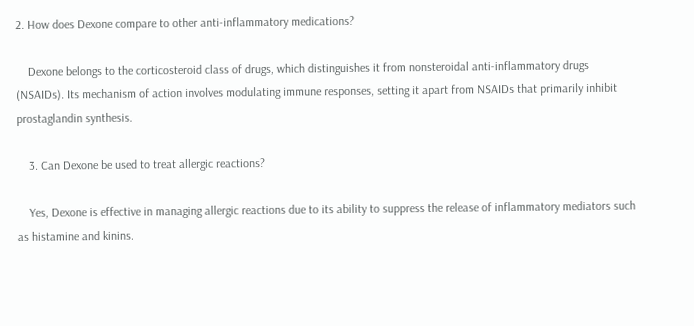2. How does Dexone compare to other anti-inflammatory medications?

    Dexone belongs to the corticosteroid class of drugs, which distinguishes it from nonsteroidal anti-inflammatory drugs (NSAIDs). Its mechanism of action involves modulating immune responses, setting it apart from NSAIDs that primarily inhibit prostaglandin synthesis.

    3. Can Dexone be used to treat allergic reactions?

    Yes, Dexone is effective in managing allergic reactions due to its ability to suppress the release of inflammatory mediators such as histamine and kinins.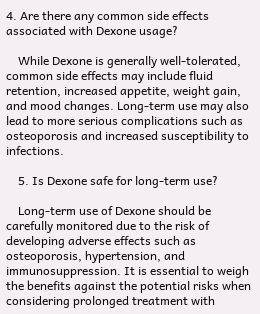4. Are there any common side effects associated with Dexone usage?

    While Dexone is generally well-tolerated, common side effects may include fluid retention, increased appetite, weight gain, and mood changes. Long-term use may also lead to more serious complications such as osteoporosis and increased susceptibility to infections.

    5. Is Dexone safe for long-term use?

    Long-term use of Dexone should be carefully monitored due to the risk of developing adverse effects such as osteoporosis, hypertension, and immunosuppression. It is essential to weigh the benefits against the potential risks when considering prolonged treatment with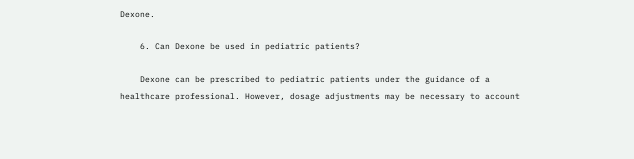Dexone.

    6. Can Dexone be used in pediatric patients?

    Dexone can be prescribed to pediatric patients under the guidance of a healthcare professional. However, dosage adjustments may be necessary to account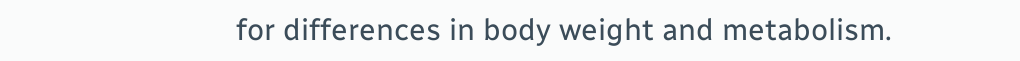for differences in body weight and metabolism.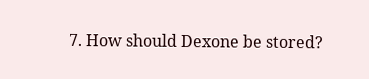7. How should Dexone be stored?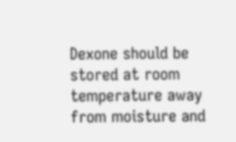Dexone should be stored at room temperature away from moisture and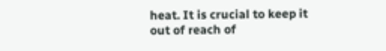heat. It is crucial to keep it out of reach of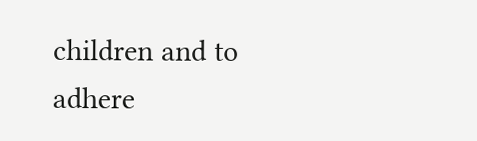children and to adhere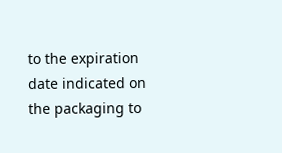to the expiration date indicated on the packaging to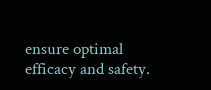ensure optimal efficacy and safety.